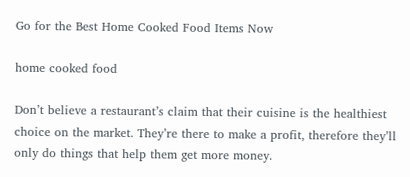Go for the Best Home Cooked Food Items Now

home cooked food

Don’t believe a restaurant’s claim that their cuisine is the healthiest choice on the market. They’re there to make a profit, therefore they’ll only do things that help them get more money.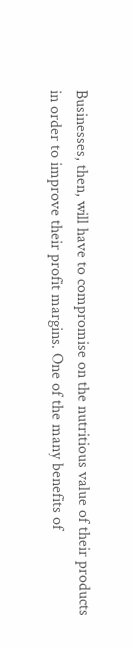Businesses, then, will have to compromise on the nutritious value of their products in order to improve their profit margins. One of the many benefits of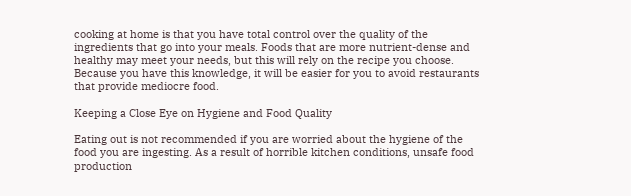cooking at home is that you have total control over the quality of the ingredients that go into your meals. Foods that are more nutrient-dense and healthy may meet your needs, but this will rely on the recipe you choose. Because you have this knowledge, it will be easier for you to avoid restaurants that provide mediocre food.

Keeping a Close Eye on Hygiene and Food Quality

Eating out is not recommended if you are worried about the hygiene of the food you are ingesting. As a result of horrible kitchen conditions, unsafe food production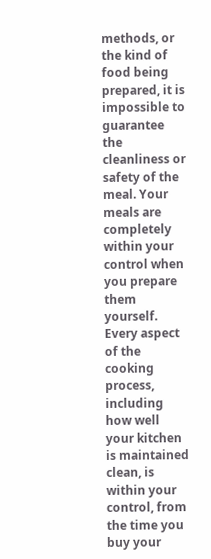methods, or the kind of food being prepared, it is impossible to guarantee the cleanliness or safety of the meal. Your meals are completely within your control when you prepare them yourself. Every aspect of the cooking process, including how well your kitchen is maintained clean, is within your control, from the time you buy your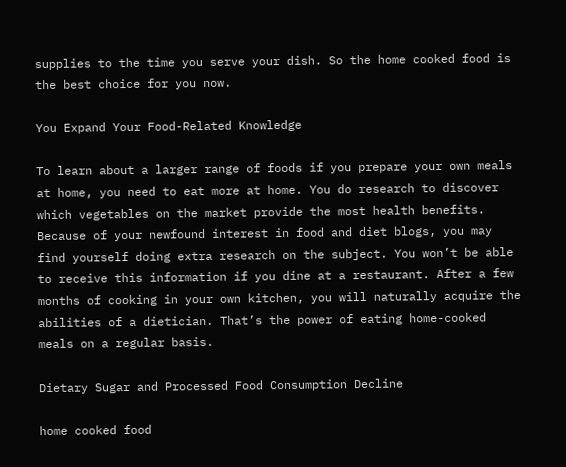supplies to the time you serve your dish. So the home cooked food is the best choice for you now.

You Expand Your Food-Related Knowledge

To learn about a larger range of foods if you prepare your own meals at home, you need to eat more at home. You do research to discover which vegetables on the market provide the most health benefits. Because of your newfound interest in food and diet blogs, you may find yourself doing extra research on the subject. You won’t be able to receive this information if you dine at a restaurant. After a few months of cooking in your own kitchen, you will naturally acquire the abilities of a dietician. That’s the power of eating home-cooked meals on a regular basis.

Dietary Sugar and Processed Food Consumption Decline

home cooked food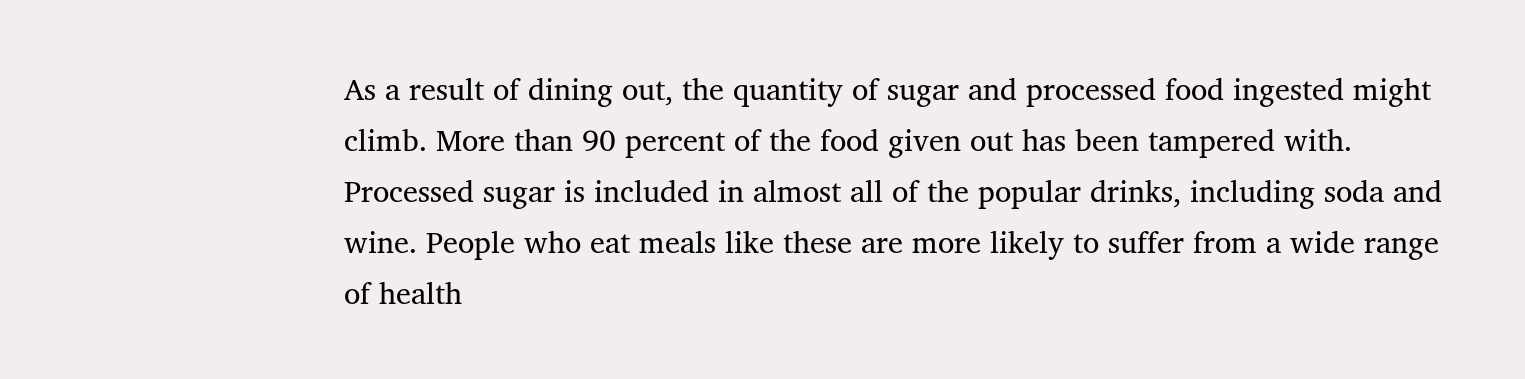As a result of dining out, the quantity of sugar and processed food ingested might climb. More than 90 percent of the food given out has been tampered with. Processed sugar is included in almost all of the popular drinks, including soda and wine. People who eat meals like these are more likely to suffer from a wide range of health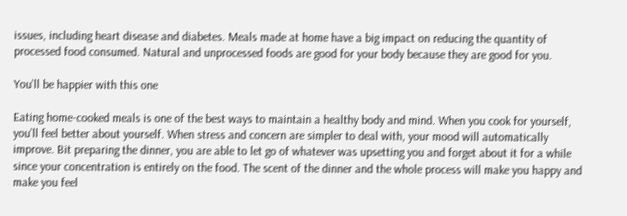issues, including heart disease and diabetes. Meals made at home have a big impact on reducing the quantity of processed food consumed. Natural and unprocessed foods are good for your body because they are good for you.

You’ll be happier with this one

Eating home-cooked meals is one of the best ways to maintain a healthy body and mind. When you cook for yourself, you’ll feel better about yourself. When stress and concern are simpler to deal with, your mood will automatically improve. Bit preparing the dinner, you are able to let go of whatever was upsetting you and forget about it for a while since your concentration is entirely on the food. The scent of the dinner and the whole process will make you happy and make you feel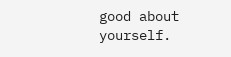good about yourself.